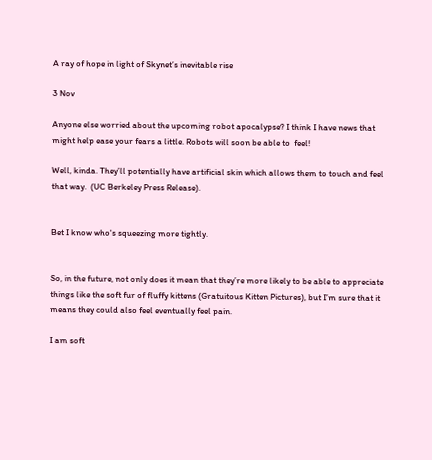A ray of hope in light of Skynet’s inevitable rise

3 Nov

Anyone else worried about the upcoming robot apocalypse? I think I have news that might help ease your fears a little. Robots will soon be able to  feel!

Well, kinda. They’ll potentially have artificial skin which allows them to touch and feel that way.  (UC Berkeley Press Release).


Bet I know who's squeezing more tightly.


So, in the future, not only does it mean that they’re more likely to be able to appreciate things like the soft fur of fluffy kittens (Gratuitous Kitten Pictures), but I’m sure that it means they could also feel eventually feel pain.

I am soft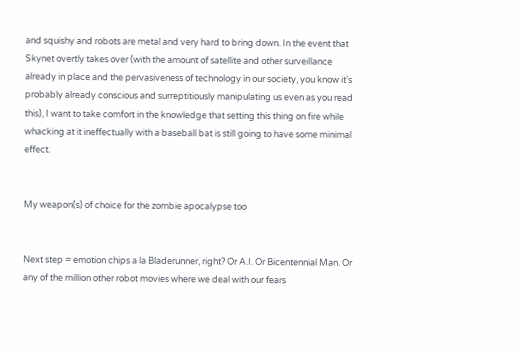and squishy and robots are metal and very hard to bring down. In the event that Skynet overtly takes over (with the amount of satellite and other surveillance already in place and the pervasiveness of technology in our society, you know it’s probably already conscious and surreptitiously manipulating us even as you read this), I want to take comfort in the knowledge that setting this thing on fire while whacking at it ineffectually with a baseball bat is still going to have some minimal effect.


My weapon(s) of choice for the zombie apocalypse too


Next step = emotion chips a la Bladerunner, right? Or A.I. Or Bicentennial Man. Or any of the million other robot movies where we deal with our fears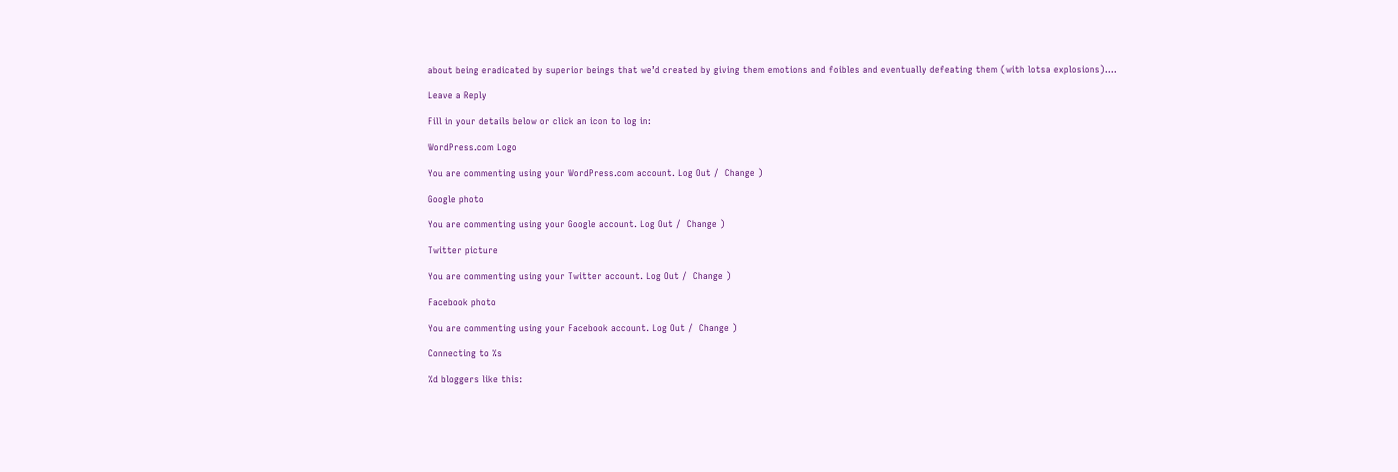about being eradicated by superior beings that we’d created by giving them emotions and foibles and eventually defeating them (with lotsa explosions)….

Leave a Reply

Fill in your details below or click an icon to log in:

WordPress.com Logo

You are commenting using your WordPress.com account. Log Out /  Change )

Google photo

You are commenting using your Google account. Log Out /  Change )

Twitter picture

You are commenting using your Twitter account. Log Out /  Change )

Facebook photo

You are commenting using your Facebook account. Log Out /  Change )

Connecting to %s

%d bloggers like this: